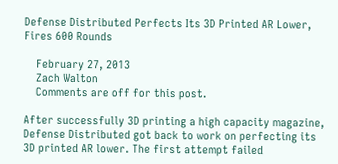Defense Distributed Perfects Its 3D Printed AR Lower, Fires 600 Rounds

    February 27, 2013
    Zach Walton
    Comments are off for this post.

After successfully 3D printing a high capacity magazine, Defense Distributed got back to work on perfecting its 3D printed AR lower. The first attempt failed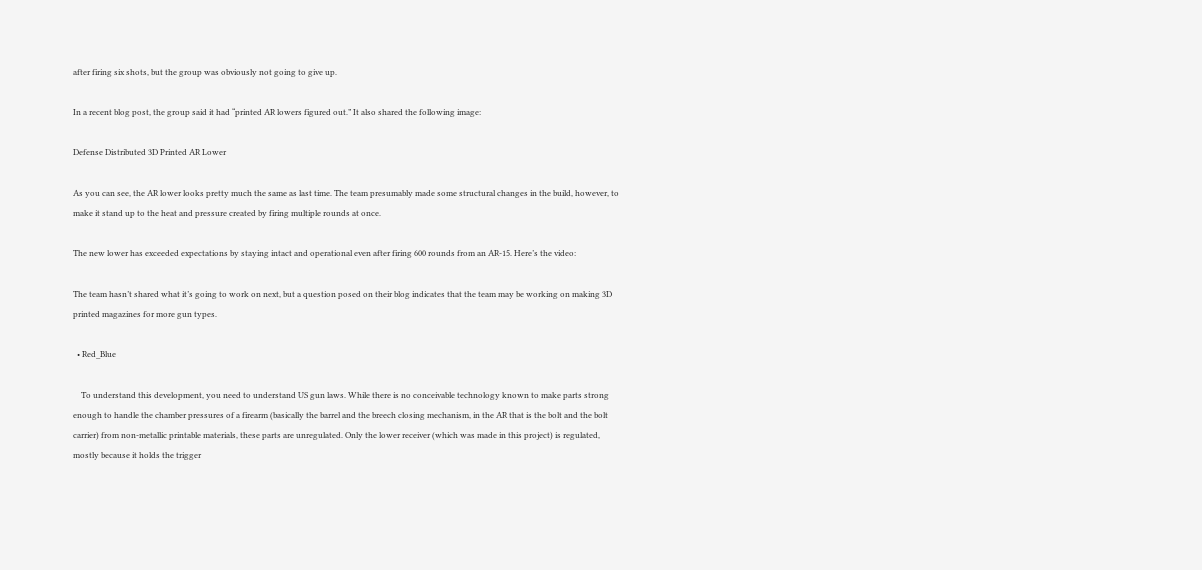after firing six shots, but the group was obviously not going to give up.

In a recent blog post, the group said it had “printed AR lowers figured out.” It also shared the following image:

Defense Distributed 3D Printed AR Lower

As you can see, the AR lower looks pretty much the same as last time. The team presumably made some structural changes in the build, however, to make it stand up to the heat and pressure created by firing multiple rounds at once.

The new lower has exceeded expectations by staying intact and operational even after firing 600 rounds from an AR-15. Here’s the video:

The team hasn’t shared what it’s going to work on next, but a question posed on their blog indicates that the team may be working on making 3D printed magazines for more gun types.

  • Red_Blue

    To understand this development, you need to understand US gun laws. While there is no conceivable technology known to make parts strong enough to handle the chamber pressures of a firearm (basically the barrel and the breech closing mechanism, in the AR that is the bolt and the bolt carrier) from non-metallic printable materials, these parts are unregulated. Only the lower receiver (which was made in this project) is regulated, mostly because it holds the trigger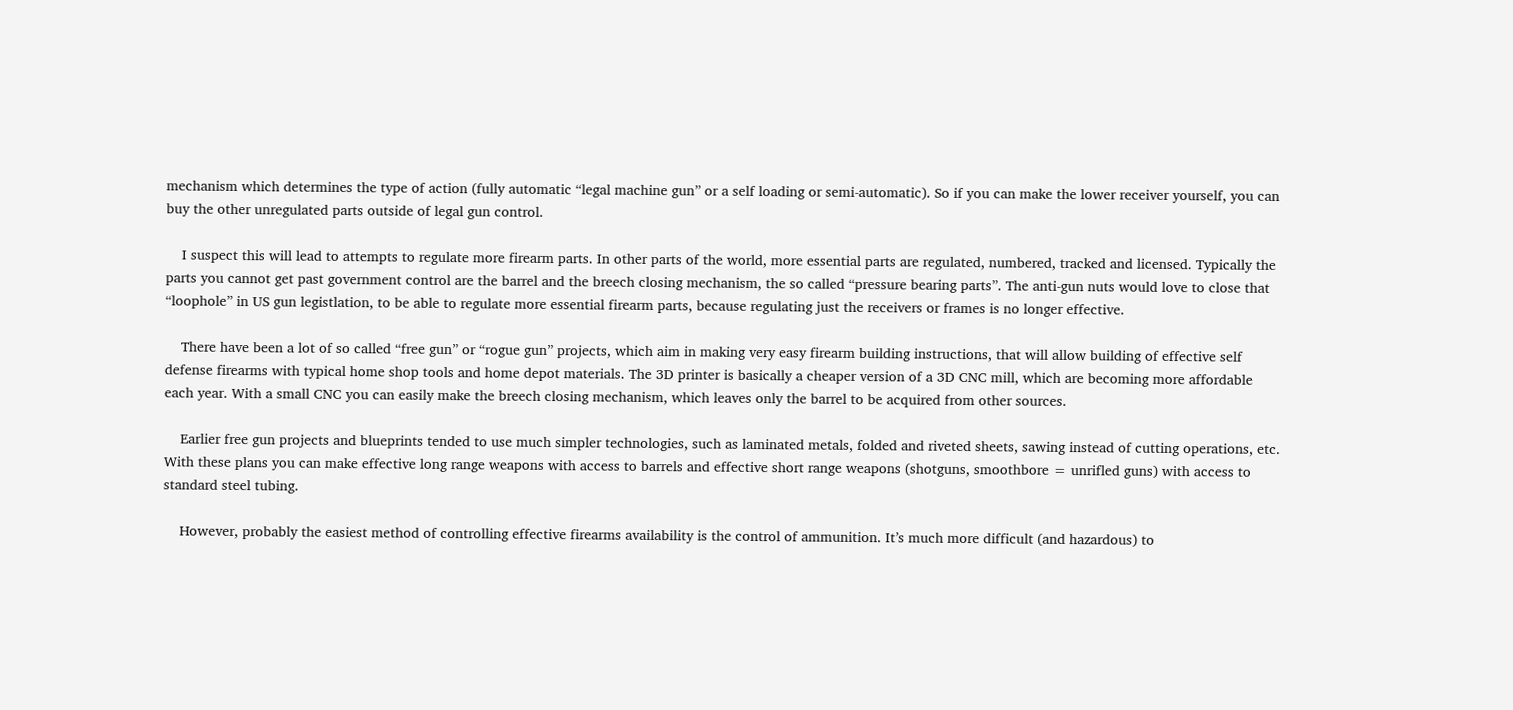mechanism which determines the type of action (fully automatic “legal machine gun” or a self loading or semi-automatic). So if you can make the lower receiver yourself, you can buy the other unregulated parts outside of legal gun control.

    I suspect this will lead to attempts to regulate more firearm parts. In other parts of the world, more essential parts are regulated, numbered, tracked and licensed. Typically the parts you cannot get past government control are the barrel and the breech closing mechanism, the so called “pressure bearing parts”. The anti-gun nuts would love to close that “loophole” in US gun legistlation, to be able to regulate more essential firearm parts, because regulating just the receivers or frames is no longer effective.

    There have been a lot of so called “free gun” or “rogue gun” projects, which aim in making very easy firearm building instructions, that will allow building of effective self defense firearms with typical home shop tools and home depot materials. The 3D printer is basically a cheaper version of a 3D CNC mill, which are becoming more affordable each year. With a small CNC you can easily make the breech closing mechanism, which leaves only the barrel to be acquired from other sources.

    Earlier free gun projects and blueprints tended to use much simpler technologies, such as laminated metals, folded and riveted sheets, sawing instead of cutting operations, etc. With these plans you can make effective long range weapons with access to barrels and effective short range weapons (shotguns, smoothbore = unrifled guns) with access to standard steel tubing.

    However, probably the easiest method of controlling effective firearms availability is the control of ammunition. It’s much more difficult (and hazardous) to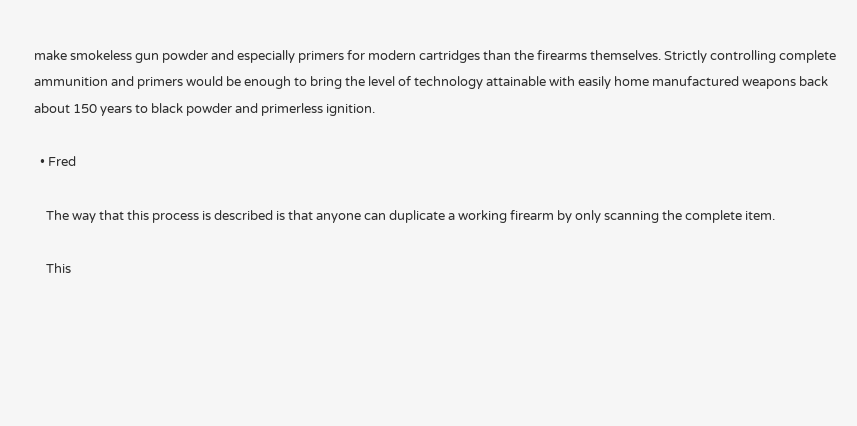make smokeless gun powder and especially primers for modern cartridges than the firearms themselves. Strictly controlling complete ammunition and primers would be enough to bring the level of technology attainable with easily home manufactured weapons back about 150 years to black powder and primerless ignition.

  • Fred

    The way that this process is described is that anyone can duplicate a working firearm by only scanning the complete item.

    This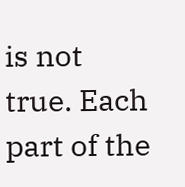is not true. Each part of the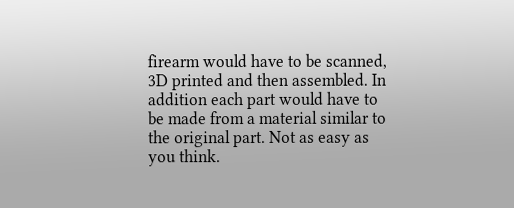firearm would have to be scanned, 3D printed and then assembled. In addition each part would have to be made from a material similar to the original part. Not as easy as you think.